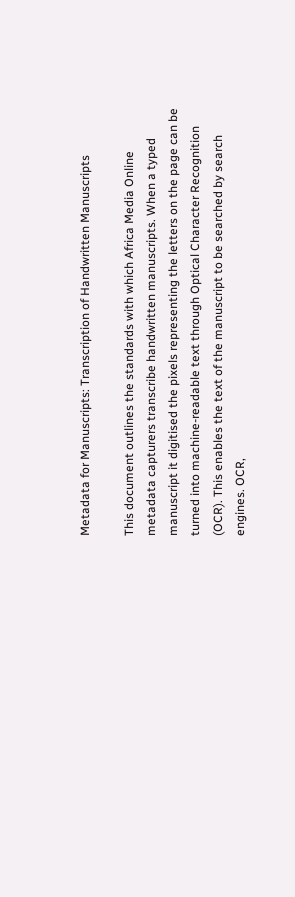Metadata for Manuscripts: Transcription of Handwritten Manuscripts

This document outlines the standards with which Africa Media Online metadata capturers transcribe handwritten manuscripts. When a typed manuscript it digitised the pixels representing the letters on the page can be turned into machine-readable text through Optical Character Recognition (OCR). This enables the text of the manuscript to be searched by search engines. OCR,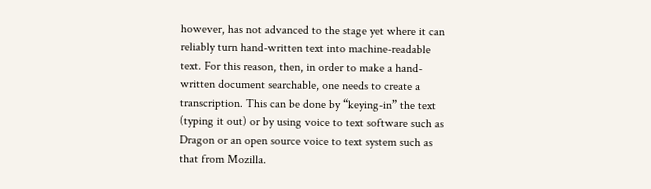however, has not advanced to the stage yet where it can reliably turn hand-written text into machine-readable text. For this reason, then, in order to make a hand-written document searchable, one needs to create a transcription. This can be done by “keying-in” the text (typing it out) or by using voice to text software such as Dragon or an open source voice to text system such as that from Mozilla.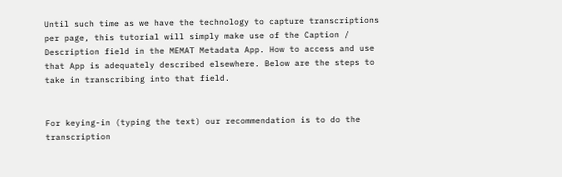Until such time as we have the technology to capture transcriptions per page, this tutorial will simply make use of the Caption / Description field in the MEMAT Metadata App. How to access and use that App is adequately described elsewhere. Below are the steps to take in transcribing into that field.


For keying-in (typing the text) our recommendation is to do the transcription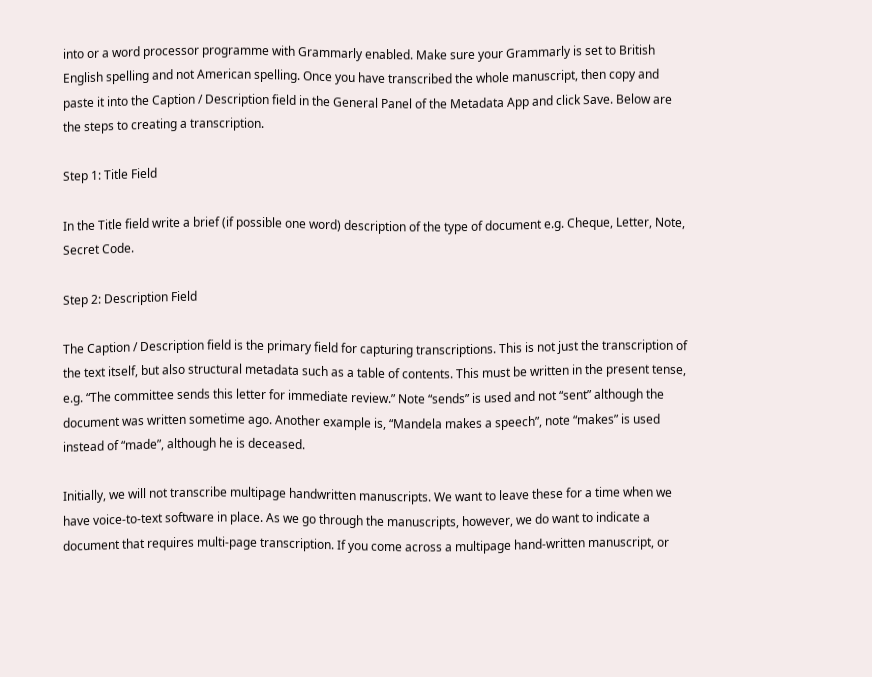into or a word processor programme with Grammarly enabled. Make sure your Grammarly is set to British English spelling and not American spelling. Once you have transcribed the whole manuscript, then copy and paste it into the Caption / Description field in the General Panel of the Metadata App and click Save. Below are the steps to creating a transcription.

Step 1: Title Field

In the Title field write a brief (if possible one word) description of the type of document e.g. Cheque, Letter, Note, Secret Code.

Step 2: Description Field

The Caption / Description field is the primary field for capturing transcriptions. This is not just the transcription of the text itself, but also structural metadata such as a table of contents. This must be written in the present tense, e.g. “The committee sends this letter for immediate review.” Note “sends” is used and not “sent” although the document was written sometime ago. Another example is, “Mandela makes a speech”, note “makes” is used instead of “made”, although he is deceased.

Initially, we will not transcribe multipage handwritten manuscripts. We want to leave these for a time when we have voice-to-text software in place. As we go through the manuscripts, however, we do want to indicate a document that requires multi-page transcription. If you come across a multipage hand-written manuscript, or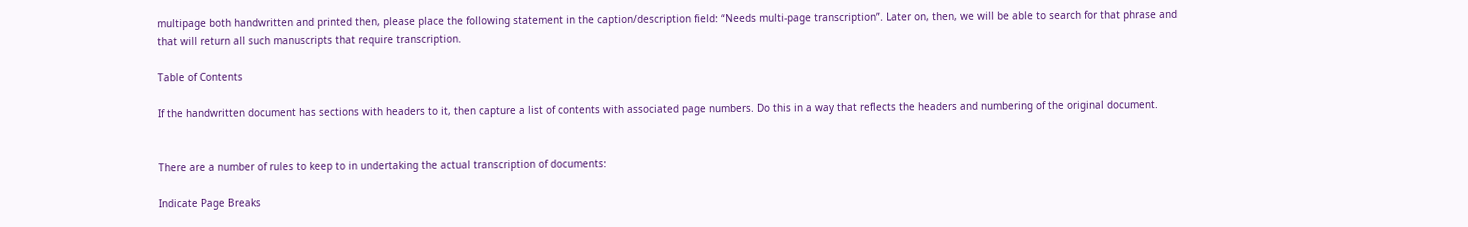multipage both handwritten and printed then, please place the following statement in the caption/description field: “Needs multi-page transcription”. Later on, then, we will be able to search for that phrase and that will return all such manuscripts that require transcription.

Table of Contents

If the handwritten document has sections with headers to it, then capture a list of contents with associated page numbers. Do this in a way that reflects the headers and numbering of the original document.


There are a number of rules to keep to in undertaking the actual transcription of documents:

Indicate Page Breaks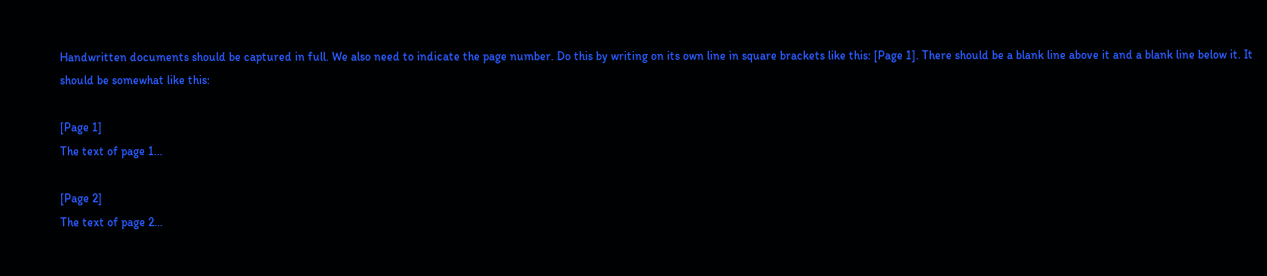Handwritten documents should be captured in full. We also need to indicate the page number. Do this by writing on its own line in square brackets like this: [Page 1]. There should be a blank line above it and a blank line below it. It should be somewhat like this:

[Page 1]
The text of page 1…

[Page 2]
The text of page 2…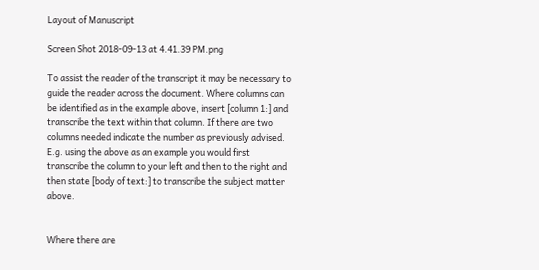Layout of Manuscript

Screen Shot 2018-09-13 at 4.41.39 PM.png

To assist the reader of the transcript it may be necessary to guide the reader across the document. Where columns can be identified as in the example above, insert [column 1:] and transcribe the text within that column. If there are two columns needed indicate the number as previously advised. E.g. using the above as an example you would first transcribe the column to your left and then to the right and then state [body of text:] to transcribe the subject matter above.


Where there are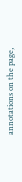annotations on the page,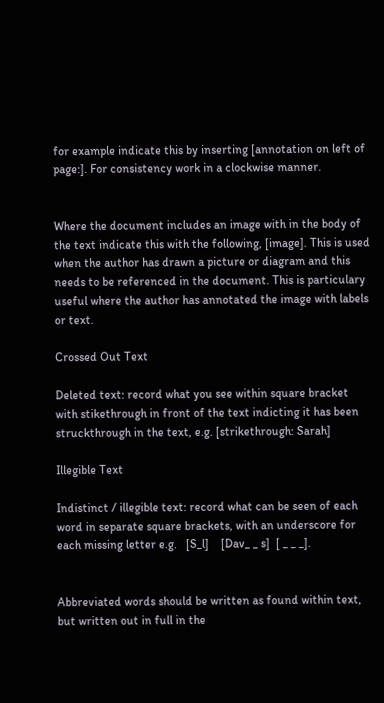for example indicate this by inserting [annotation on left of page:]. For consistency work in a clockwise manner.


Where the document includes an image with in the body of the text indicate this with the following, [image]. This is used when the author has drawn a picture or diagram and this needs to be referenced in the document. This is particulary useful where the author has annotated the image with labels or text.

Crossed Out Text

Deleted text: record what you see within square bracket with stikethrough in front of the text indicting it has been struckthrough in the text, e.g. [strikethrough: Sarah]

Illegible Text

Indistinct / illegible text: record what can be seen of each word in separate square brackets, with an underscore for each missing letter e.g.   [S_l]    [Dav_ _ s]  [ _ _ _].


Abbreviated words should be written as found within text, but written out in full in the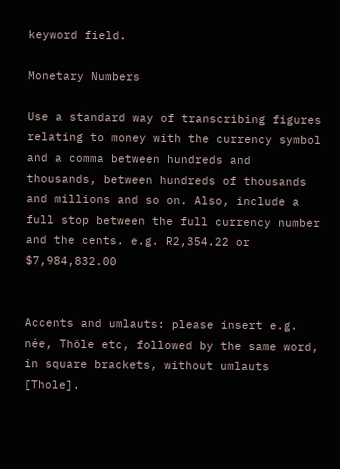keyword field.

Monetary Numbers

Use a standard way of transcribing figures relating to money with the currency symbol and a comma between hundreds and thousands, between hundreds of thousands and millions and so on. Also, include a full stop between the full currency number and the cents. e.g. R2,354.22 or $7,984,832.00


Accents and umlauts: please insert e.g. née, Thöle etc, followed by the same word, in square brackets, without umlauts [Thole].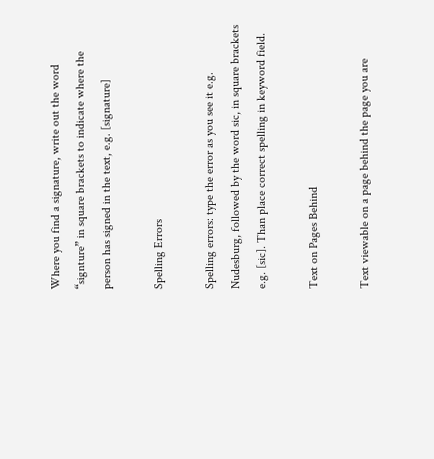Where you find a signature, write out the word “signture” in square brackets to indicate where the person has signed in the text, e.g. [signature]

Spelling Errors

Spelling errors: type the error as you see it e.g. Nudesburg, followed by the word sic, in square brackets e.g. [sic]. Than place correct spelling in keyword field.

Text on Pages Behind

Text viewable on a page behind the page you are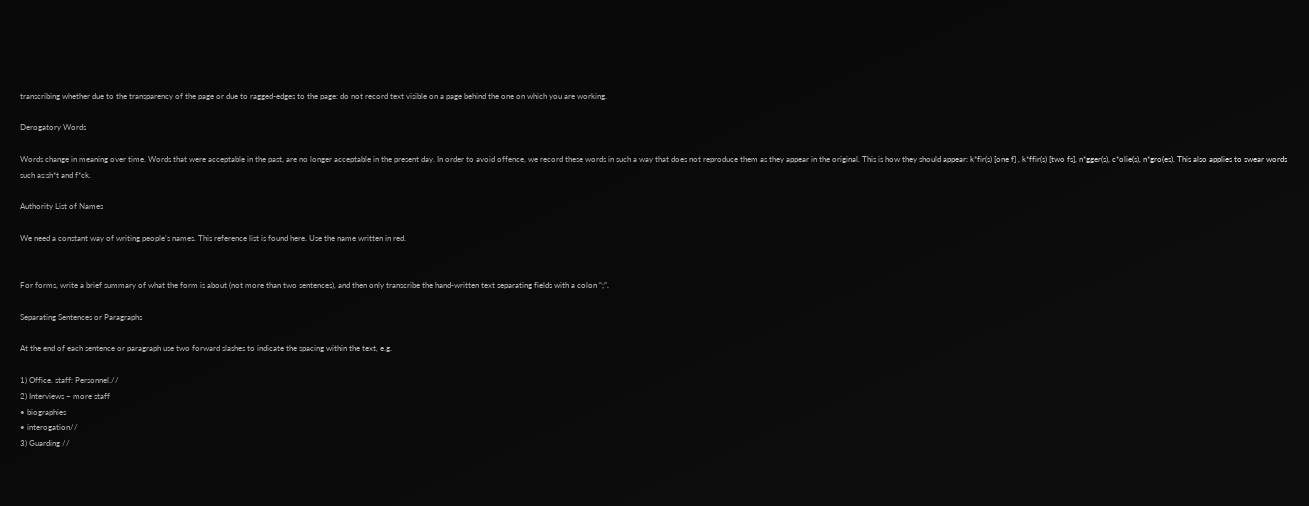transcribing whether due to the transparency of the page or due to ragged-edges to the page: do not record text visible on a page behind the one on which you are working.

Derogatory Words

Words change in meaning over time. Words that were acceptable in the past, are no longer acceptable in the present day. In order to avoid offence, we record these words in such a way that does not reproduce them as they appear in the original. This is how they should appear: k*fir(s) [one f] , k*ffir(s) [two fs], n*gger(s), c*olie(s), n*gro(es). This also applies to swear words such as:sh*t and f*ck.

Authority List of Names

We need a constant way of writing people’s names. This reference list is found here. Use the name written in red.


For forms, write a brief summary of what the form is about (not more than two sentences), and then only transcribe the hand-written text separating fields with a colon “;”.

Separating Sentences or Paragraphs

At the end of each sentence or paragraph use two forward slashes to indicate the spacing within the text, e.g.

1) Office. staff: Personnel.//
2) Interviews – more staff
• biographies
• interogation//
3) Guarding //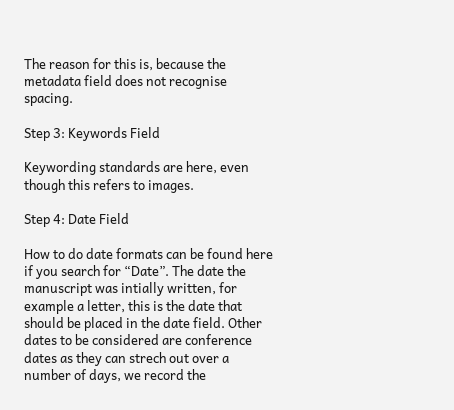The reason for this is, because the metadata field does not recognise spacing.

Step 3: Keywords Field

Keywording standards are here, even though this refers to images.

Step 4: Date Field

How to do date formats can be found here if you search for “Date”. The date the manuscript was intially written, for example a letter, this is the date that should be placed in the date field. Other dates to be considered are conference dates as they can strech out over a number of days, we record the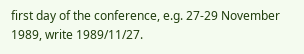first day of the conference, e.g. 27-29 November 1989, write 1989/11/27.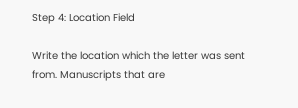Step 4: Location Field

Write the location which the letter was sent from. Manuscripts that are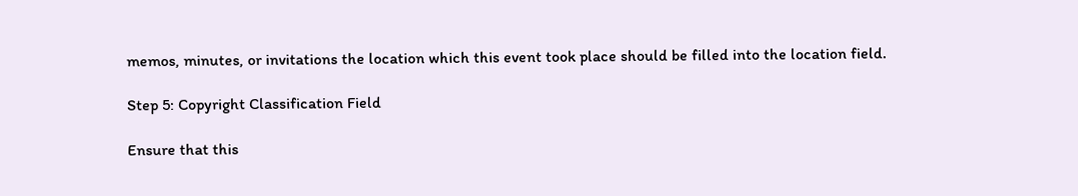memos, minutes, or invitations the location which this event took place should be filled into the location field.

Step 5: Copyright Classification Field

Ensure that this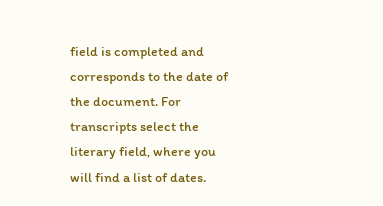field is completed and corresponds to the date of the document. For transcripts select the literary field, where you will find a list of dates.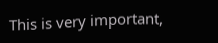This is very important,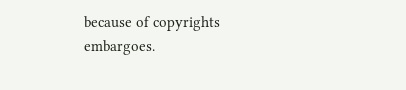because of copyrights embargoes.